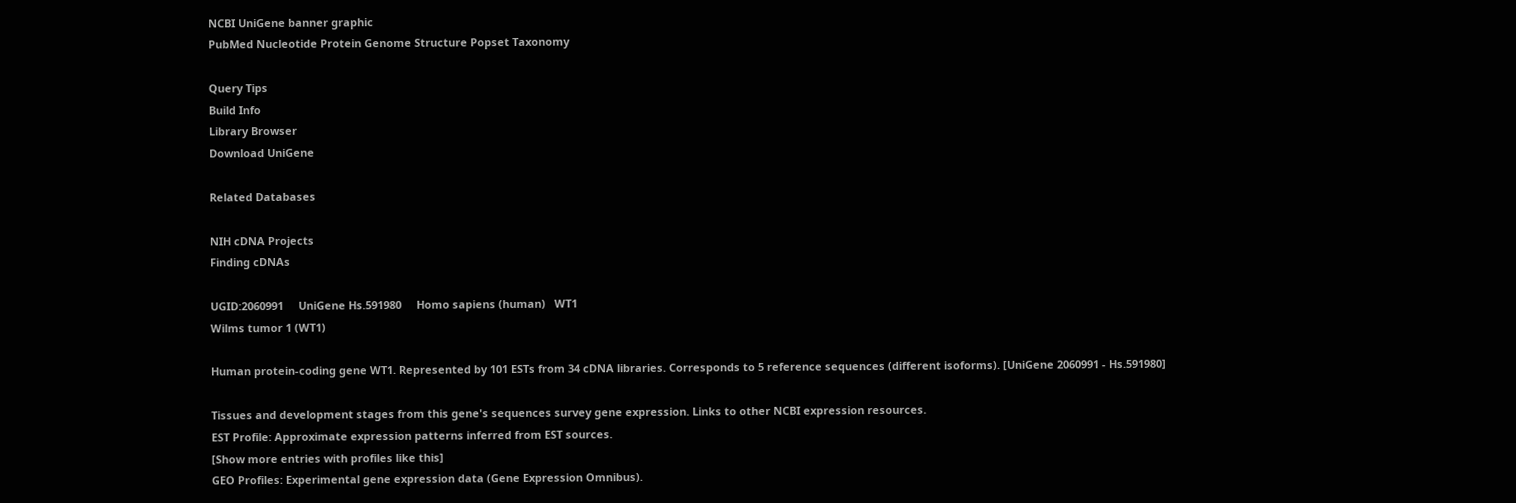NCBI UniGene banner graphic
PubMed Nucleotide Protein Genome Structure Popset Taxonomy

Query Tips
Build Info
Library Browser
Download UniGene

Related Databases

NIH cDNA Projects
Finding cDNAs

UGID:2060991     UniGene Hs.591980     Homo sapiens (human)   WT1
Wilms tumor 1 (WT1)

Human protein-coding gene WT1. Represented by 101 ESTs from 34 cDNA libraries. Corresponds to 5 reference sequences (different isoforms). [UniGene 2060991 - Hs.591980]

Tissues and development stages from this gene's sequences survey gene expression. Links to other NCBI expression resources.
EST Profile: Approximate expression patterns inferred from EST sources.
[Show more entries with profiles like this]
GEO Profiles: Experimental gene expression data (Gene Expression Omnibus).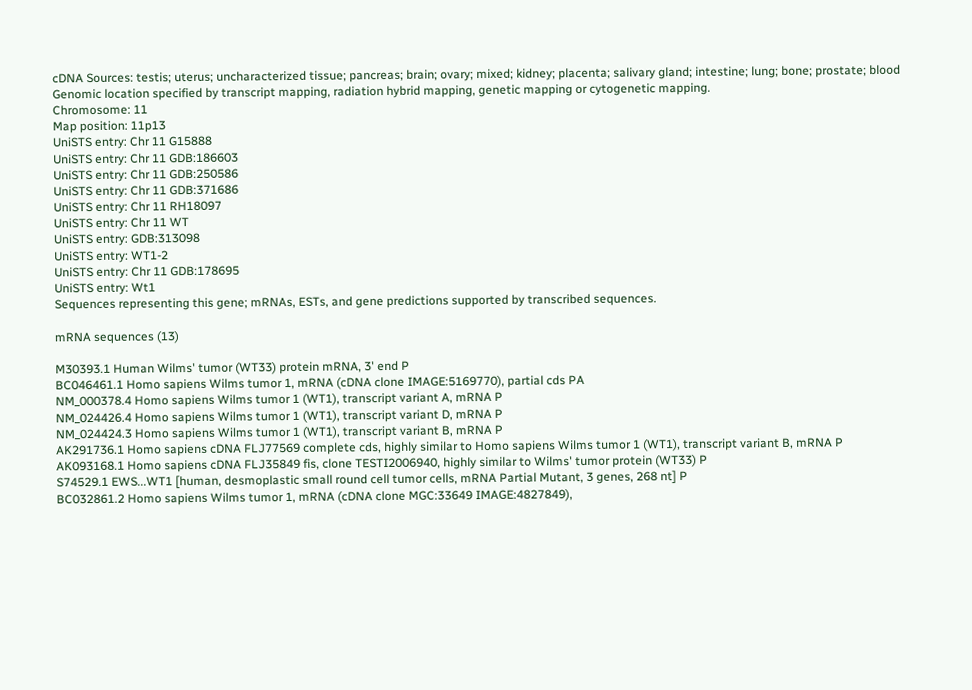cDNA Sources: testis; uterus; uncharacterized tissue; pancreas; brain; ovary; mixed; kidney; placenta; salivary gland; intestine; lung; bone; prostate; blood
Genomic location specified by transcript mapping, radiation hybrid mapping, genetic mapping or cytogenetic mapping.
Chromosome: 11
Map position: 11p13
UniSTS entry: Chr 11 G15888
UniSTS entry: Chr 11 GDB:186603
UniSTS entry: Chr 11 GDB:250586
UniSTS entry: Chr 11 GDB:371686
UniSTS entry: Chr 11 RH18097
UniSTS entry: Chr 11 WT
UniSTS entry: GDB:313098
UniSTS entry: WT1-2
UniSTS entry: Chr 11 GDB:178695
UniSTS entry: Wt1
Sequences representing this gene; mRNAs, ESTs, and gene predictions supported by transcribed sequences.

mRNA sequences (13)

M30393.1 Human Wilms' tumor (WT33) protein mRNA, 3' end P
BC046461.1 Homo sapiens Wilms tumor 1, mRNA (cDNA clone IMAGE:5169770), partial cds PA
NM_000378.4 Homo sapiens Wilms tumor 1 (WT1), transcript variant A, mRNA P
NM_024426.4 Homo sapiens Wilms tumor 1 (WT1), transcript variant D, mRNA P
NM_024424.3 Homo sapiens Wilms tumor 1 (WT1), transcript variant B, mRNA P
AK291736.1 Homo sapiens cDNA FLJ77569 complete cds, highly similar to Homo sapiens Wilms tumor 1 (WT1), transcript variant B, mRNA P
AK093168.1 Homo sapiens cDNA FLJ35849 fis, clone TESTI2006940, highly similar to Wilms' tumor protein (WT33) P
S74529.1 EWS...WT1 [human, desmoplastic small round cell tumor cells, mRNA Partial Mutant, 3 genes, 268 nt] P
BC032861.2 Homo sapiens Wilms tumor 1, mRNA (cDNA clone MGC:33649 IMAGE:4827849),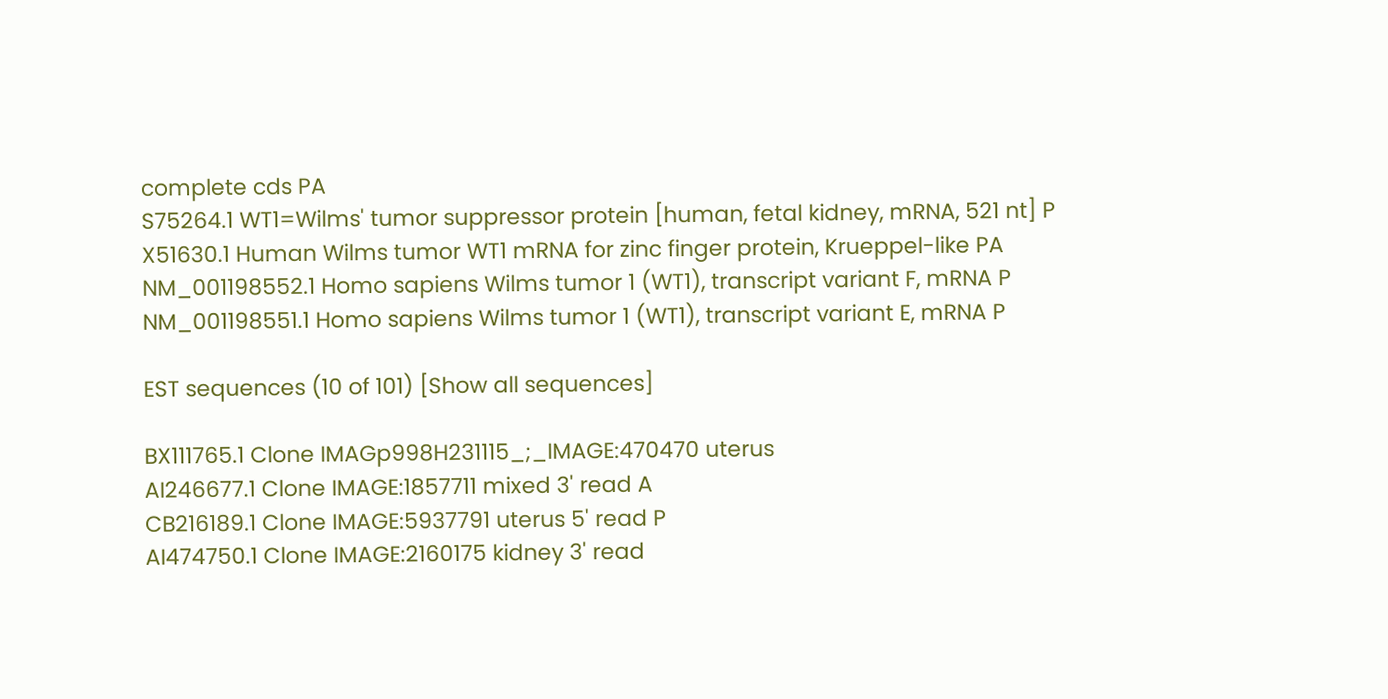complete cds PA
S75264.1 WT1=Wilms' tumor suppressor protein [human, fetal kidney, mRNA, 521 nt] P
X51630.1 Human Wilms tumor WT1 mRNA for zinc finger protein, Krueppel-like PA
NM_001198552.1 Homo sapiens Wilms tumor 1 (WT1), transcript variant F, mRNA P
NM_001198551.1 Homo sapiens Wilms tumor 1 (WT1), transcript variant E, mRNA P

EST sequences (10 of 101) [Show all sequences]

BX111765.1 Clone IMAGp998H231115_;_IMAGE:470470 uterus
AI246677.1 Clone IMAGE:1857711 mixed 3' read A
CB216189.1 Clone IMAGE:5937791 uterus 5' read P
AI474750.1 Clone IMAGE:2160175 kidney 3' read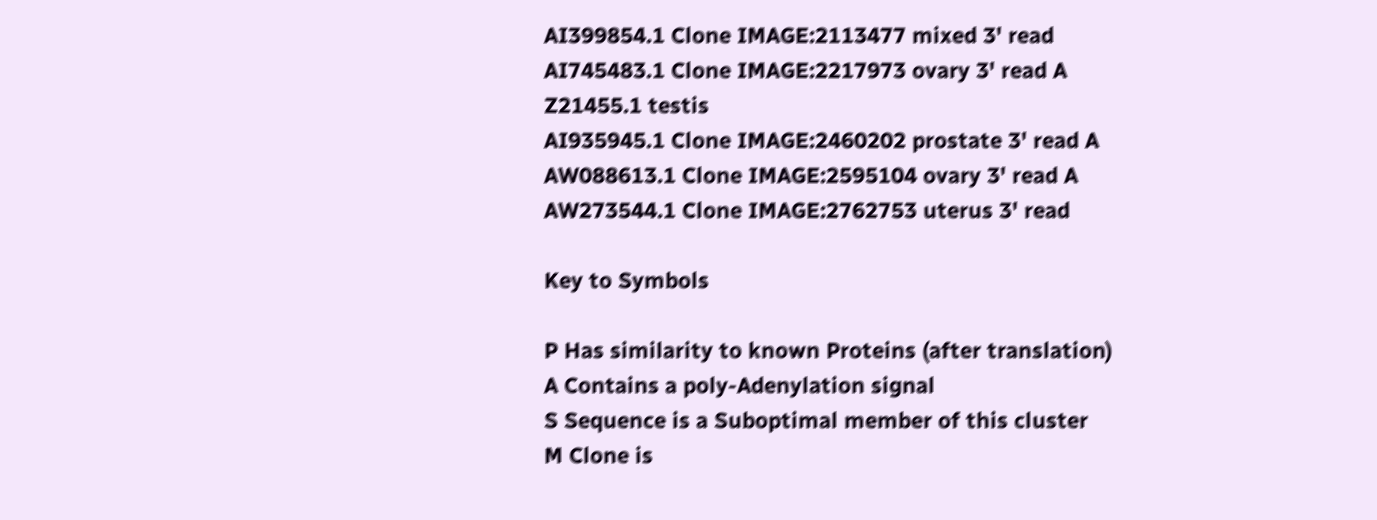AI399854.1 Clone IMAGE:2113477 mixed 3' read
AI745483.1 Clone IMAGE:2217973 ovary 3' read A
Z21455.1 testis
AI935945.1 Clone IMAGE:2460202 prostate 3' read A
AW088613.1 Clone IMAGE:2595104 ovary 3' read A
AW273544.1 Clone IMAGE:2762753 uterus 3' read

Key to Symbols

P Has similarity to known Proteins (after translation)
A Contains a poly-Adenylation signal
S Sequence is a Suboptimal member of this cluster
M Clone is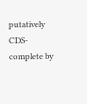putatively CDS-complete by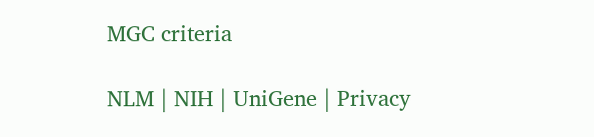MGC criteria

NLM | NIH | UniGene | Privacy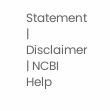Statement | Disclaimer | NCBI Help